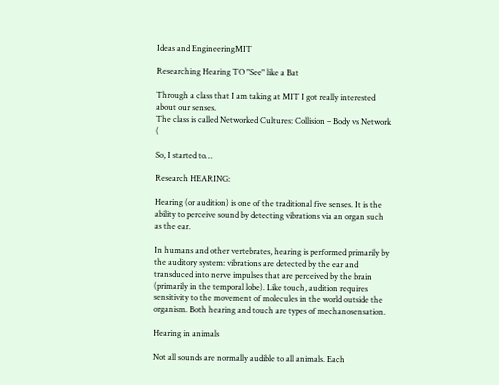Ideas and EngineeringMIT

Researching Hearing TO "See" like a Bat

Through a class that I am taking at MIT I got really interested about our senses.
The class is called Networked Cultures: Collision – Body vs Network (

So, I started to…

Research HEARING:

Hearing (or audition) is one of the traditional five senses. It is the ability to perceive sound by detecting vibrations via an organ such as the ear.

In humans and other vertebrates, hearing is performed primarily by the auditory system: vibrations are detected by the ear and transduced into nerve impulses that are perceived by the brain (primarily in the temporal lobe). Like touch, audition requires sensitivity to the movement of molecules in the world outside the organism. Both hearing and touch are types of mechanosensation.

Hearing in animals

Not all sounds are normally audible to all animals. Each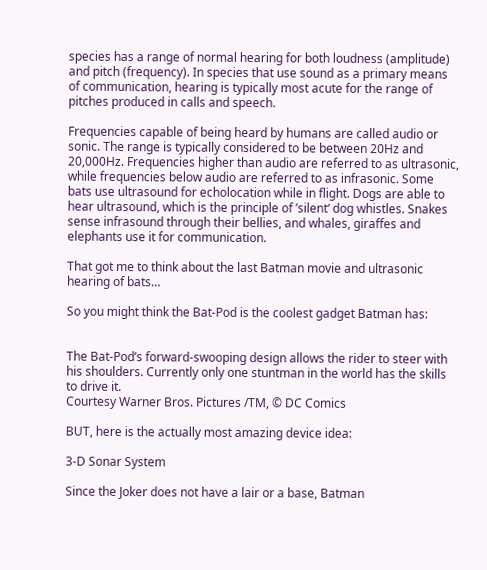species has a range of normal hearing for both loudness (amplitude) and pitch (frequency). In species that use sound as a primary means of communication, hearing is typically most acute for the range of pitches produced in calls and speech.

Frequencies capable of being heard by humans are called audio or sonic. The range is typically considered to be between 20Hz and 20,000Hz. Frequencies higher than audio are referred to as ultrasonic, while frequencies below audio are referred to as infrasonic. Some bats use ultrasound for echolocation while in flight. Dogs are able to hear ultrasound, which is the principle of ’silent‘ dog whistles. Snakes sense infrasound through their bellies, and whales, giraffes and elephants use it for communication.

That got me to think about the last Batman movie and ultrasonic hearing of bats…

So you might think the Bat-Pod is the coolest gadget Batman has:


The Bat-Pod’s forward-swooping design allows the rider to steer with his shoulders. Currently only one stuntman in the world has the skills to drive it.
Courtesy Warner Bros. Pictures /TM, © DC Comics

BUT, here is the actually most amazing device idea:

3-D Sonar System

Since the Joker does not have a lair or a base, Batman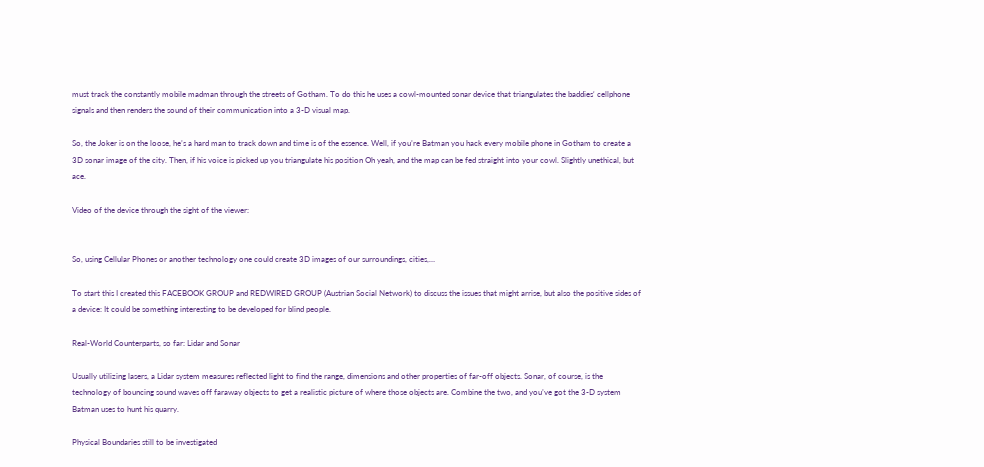must track the constantly mobile madman through the streets of Gotham. To do this he uses a cowl-mounted sonar device that triangulates the baddies‘ cellphone signals and then renders the sound of their communication into a 3-D visual map.

So, the Joker is on the loose, he’s a hard man to track down and time is of the essence. Well, if you’re Batman you hack every mobile phone in Gotham to create a 3D sonar image of the city. Then, if his voice is picked up you triangulate his position Oh yeah, and the map can be fed straight into your cowl. Slightly unethical, but ace.

Video of the device through the sight of the viewer:


So, using Cellular Phones or another technology one could create 3D images of our surroundings, cities,…

To start this I created this FACEBOOK GROUP and REDWIRED GROUP (Austrian Social Network) to discuss the issues that might arrise, but also the positive sides of a device: It could be something interesting to be developed for blind people.

Real-World Counterparts, so far: Lidar and Sonar

Usually utilizing lasers, a Lidar system measures reflected light to find the range, dimensions and other properties of far-off objects. Sonar, of course, is the technology of bouncing sound waves off faraway objects to get a realistic picture of where those objects are. Combine the two, and you’ve got the 3-D system Batman uses to hunt his quarry.

Physical Boundaries still to be investigated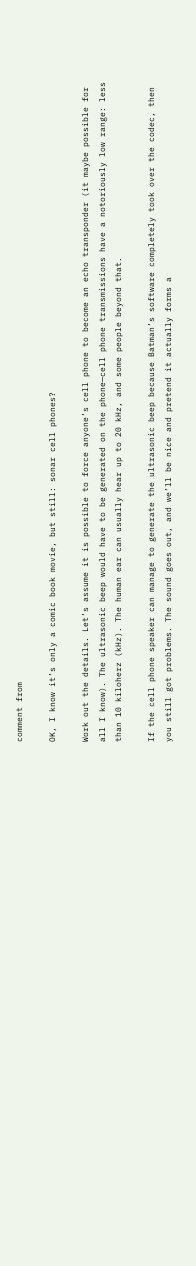comment from

OK, I know it’s only a comic book movie, but still: sonar cell phones?

Work out the details. Let’s assume it is possible to force anyone’s cell phone to become an echo transponder (it maybe possible for all I know). The ultrasonic beep would have to be generated on the phone—cell phone transmissions have a notoriously low range: less than 10 kiloherz (kHz). The human ear can usually hear up to 20 kHz, and some people beyond that.

If the cell phone speaker can manage to generate the ultrasonic beep because Batman’s software completely took over the codec, then you still got problems. The sound goes out, and we’ll be nice and pretend it actually forms a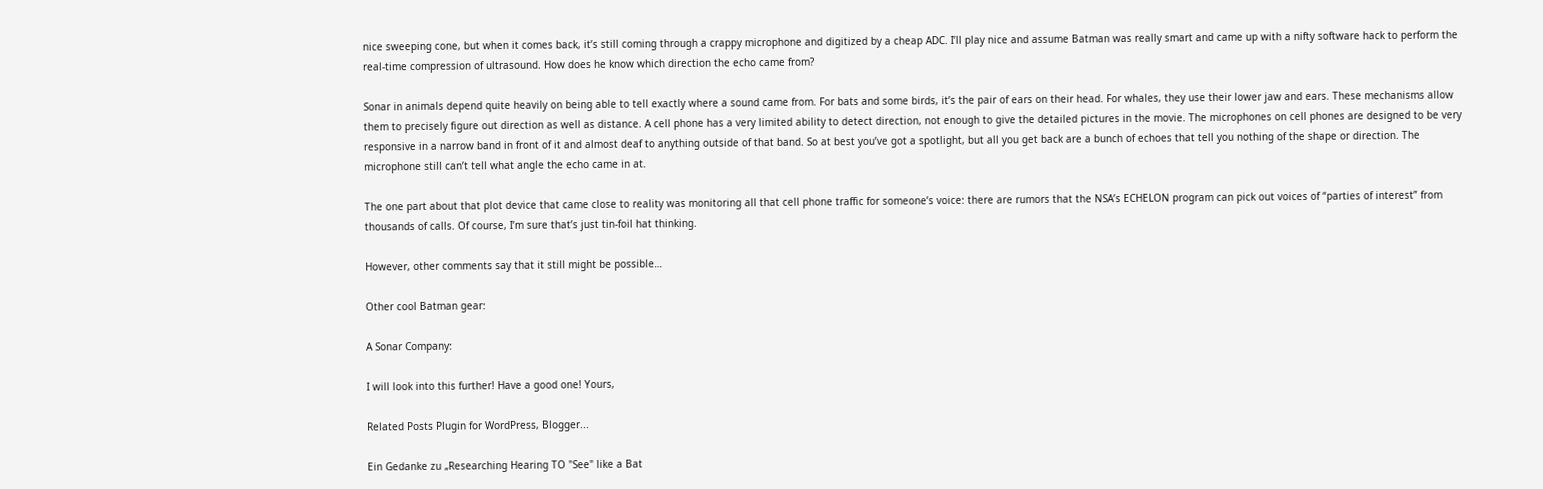nice sweeping cone, but when it comes back, it’s still coming through a crappy microphone and digitized by a cheap ADC. I’ll play nice and assume Batman was really smart and came up with a nifty software hack to perform the real-time compression of ultrasound. How does he know which direction the echo came from?

Sonar in animals depend quite heavily on being able to tell exactly where a sound came from. For bats and some birds, it’s the pair of ears on their head. For whales, they use their lower jaw and ears. These mechanisms allow them to precisely figure out direction as well as distance. A cell phone has a very limited ability to detect direction, not enough to give the detailed pictures in the movie. The microphones on cell phones are designed to be very responsive in a narrow band in front of it and almost deaf to anything outside of that band. So at best you’ve got a spotlight, but all you get back are a bunch of echoes that tell you nothing of the shape or direction. The microphone still can’t tell what angle the echo came in at.

The one part about that plot device that came close to reality was monitoring all that cell phone traffic for someone’s voice: there are rumors that the NSA’s ECHELON program can pick out voices of “parties of interest” from thousands of calls. Of course, I’m sure that’s just tin-foil hat thinking.

However, other comments say that it still might be possible…

Other cool Batman gear:

A Sonar Company:

I will look into this further! Have a good one! Yours,

Related Posts Plugin for WordPress, Blogger...

Ein Gedanke zu „Researching Hearing TO "See" like a Bat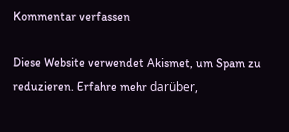Kommentar verfassen

Diese Website verwendet Akismet, um Spam zu reduzieren. Erfahre mehr darüber,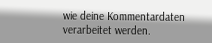wie deine Kommentardaten verarbeitet werden.